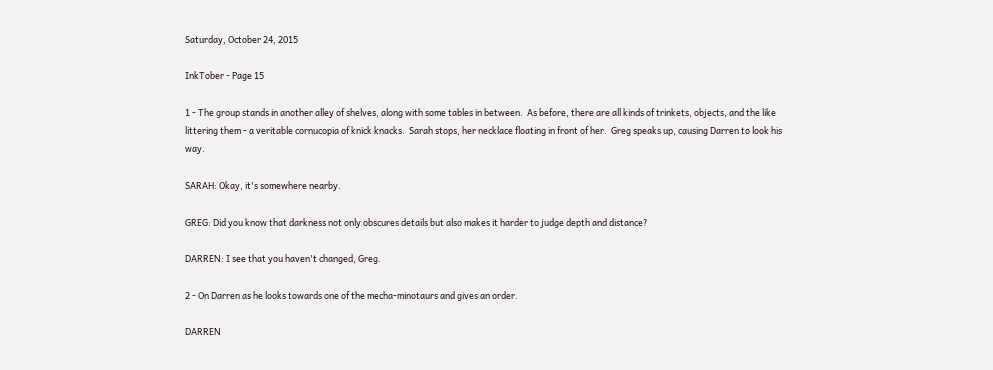Saturday, October 24, 2015

InkTober - Page 15

1 - The group stands in another alley of shelves, along with some tables in between.  As before, there are all kinds of trinkets, objects, and the like littering them - a veritable cornucopia of knick knacks.  Sarah stops, her necklace floating in front of her.  Greg speaks up, causing Darren to look his way.

SARAH: Okay, it's somewhere nearby.

GREG: Did you know that darkness not only obscures details but also makes it harder to judge depth and distance?

DARREN: I see that you haven't changed, Greg.

2 - On Darren as he looks towards one of the mecha-minotaurs and gives an order.

DARREN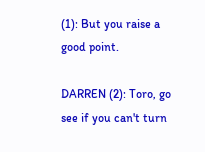(1): But you raise a good point.

DARREN (2): Toro, go see if you can't turn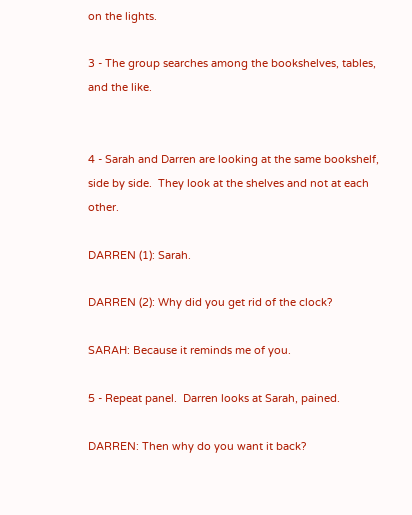on the lights.

3 - The group searches among the bookshelves, tables, and the like.


4 - Sarah and Darren are looking at the same bookshelf, side by side.  They look at the shelves and not at each other.

DARREN (1): Sarah.

DARREN (2): Why did you get rid of the clock?

SARAH: Because it reminds me of you.

5 - Repeat panel.  Darren looks at Sarah, pained.

DARREN: Then why do you want it back?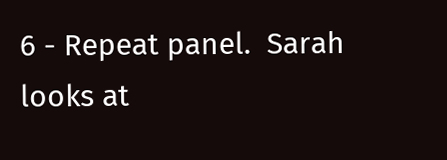6 - Repeat panel.  Sarah looks at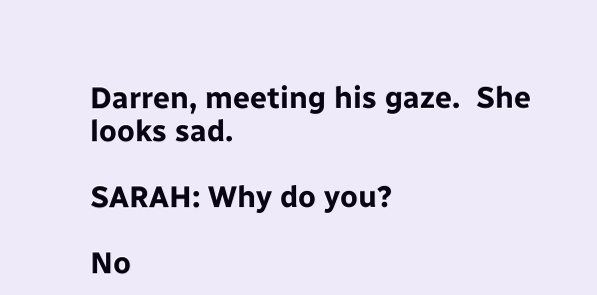Darren, meeting his gaze.  She looks sad.

SARAH: Why do you?

No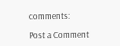comments:

Post a Comment